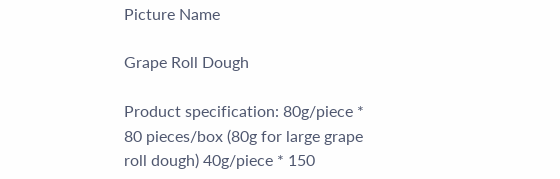Picture Name

Grape Roll Dough

Product specification: 80g/piece * 80 pieces/box (80g for large grape roll dough) 40g/piece * 150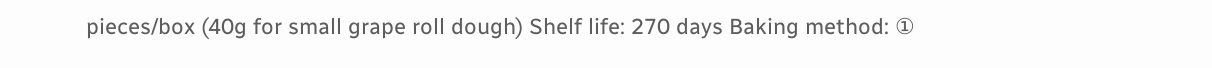pieces/box (40g for small grape roll dough) Shelf life: 270 days Baking method: ①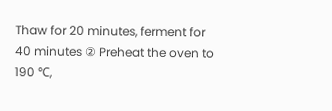Thaw for 20 minutes, ferment for 40 minutes ② Preheat the oven to 190 ℃,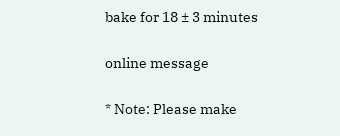bake for 18 ± 3 minutes

online message

* Note: Please make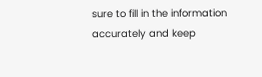sure to fill in the information accurately and keep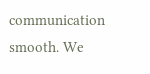communication smooth. We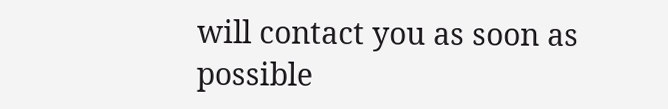will contact you as soon as possible